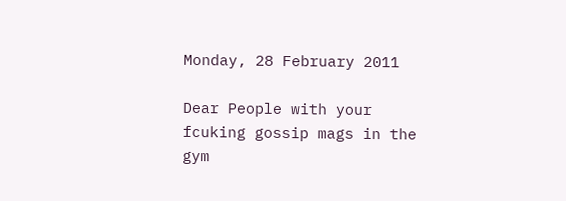Monday, 28 February 2011

Dear People with your fcuking gossip mags in the gym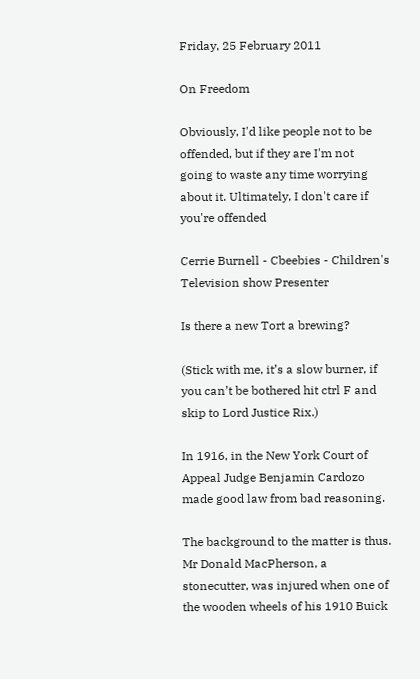Friday, 25 February 2011

On Freedom

Obviously, I'd like people not to be offended, but if they are I'm not going to waste any time worrying about it. Ultimately, I don't care if you're offended

Cerrie Burnell - Cbeebies - Children's Television show Presenter

Is there a new Tort a brewing?

(Stick with me, it’s a slow burner, if you can’t be bothered hit ctrl F and skip to Lord Justice Rix.)

In 1916, in the New York Court of Appeal Judge Benjamin Cardozo made good law from bad reasoning.

The background to the matter is thus. Mr Donald MacPherson, a stonecutter, was injured when one of the wooden wheels of his 1910 Buick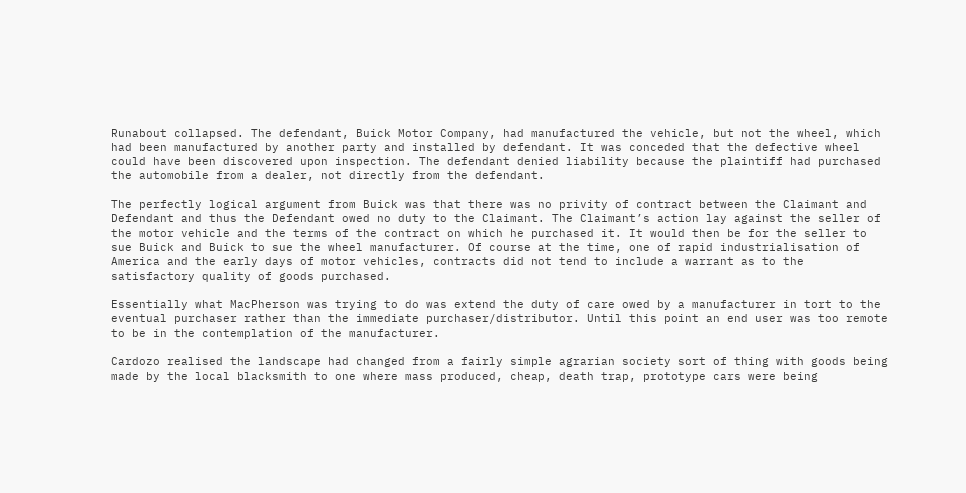Runabout collapsed. The defendant, Buick Motor Company, had manufactured the vehicle, but not the wheel, which had been manufactured by another party and installed by defendant. It was conceded that the defective wheel could have been discovered upon inspection. The defendant denied liability because the plaintiff had purchased the automobile from a dealer, not directly from the defendant.

The perfectly logical argument from Buick was that there was no privity of contract between the Claimant and Defendant and thus the Defendant owed no duty to the Claimant. The Claimant’s action lay against the seller of the motor vehicle and the terms of the contract on which he purchased it. It would then be for the seller to sue Buick and Buick to sue the wheel manufacturer. Of course at the time, one of rapid industrialisation of America and the early days of motor vehicles, contracts did not tend to include a warrant as to the satisfactory quality of goods purchased.

Essentially what MacPherson was trying to do was extend the duty of care owed by a manufacturer in tort to the eventual purchaser rather than the immediate purchaser/distributor. Until this point an end user was too remote to be in the contemplation of the manufacturer.

Cardozo realised the landscape had changed from a fairly simple agrarian society sort of thing with goods being made by the local blacksmith to one where mass produced, cheap, death trap, prototype cars were being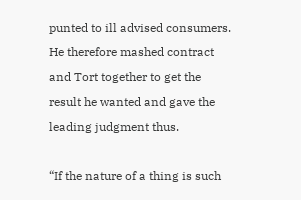punted to ill advised consumers. He therefore mashed contract and Tort together to get the result he wanted and gave the leading judgment thus.

“If the nature of a thing is such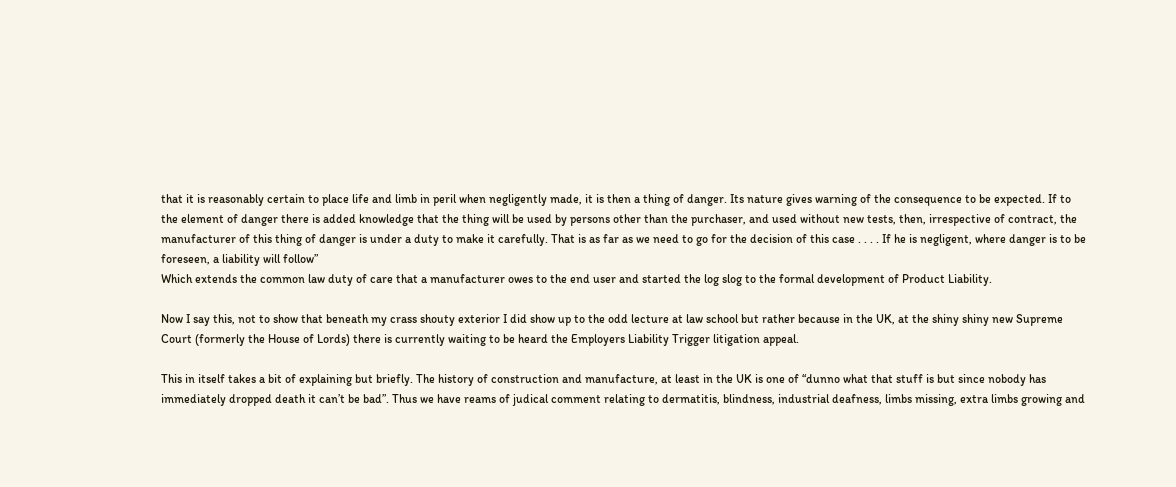that it is reasonably certain to place life and limb in peril when negligently made, it is then a thing of danger. Its nature gives warning of the consequence to be expected. If to the element of danger there is added knowledge that the thing will be used by persons other than the purchaser, and used without new tests, then, irrespective of contract, the manufacturer of this thing of danger is under a duty to make it carefully. That is as far as we need to go for the decision of this case . . . . If he is negligent, where danger is to be foreseen, a liability will follow”
Which extends the common law duty of care that a manufacturer owes to the end user and started the log slog to the formal development of Product Liability.

Now I say this, not to show that beneath my crass shouty exterior I did show up to the odd lecture at law school but rather because in the UK, at the shiny shiny new Supreme Court (formerly the House of Lords) there is currently waiting to be heard the Employers Liability Trigger litigation appeal.

This in itself takes a bit of explaining but briefly. The history of construction and manufacture, at least in the UK is one of “dunno what that stuff is but since nobody has immediately dropped death it can’t be bad”. Thus we have reams of judical comment relating to dermatitis, blindness, industrial deafness, limbs missing, extra limbs growing and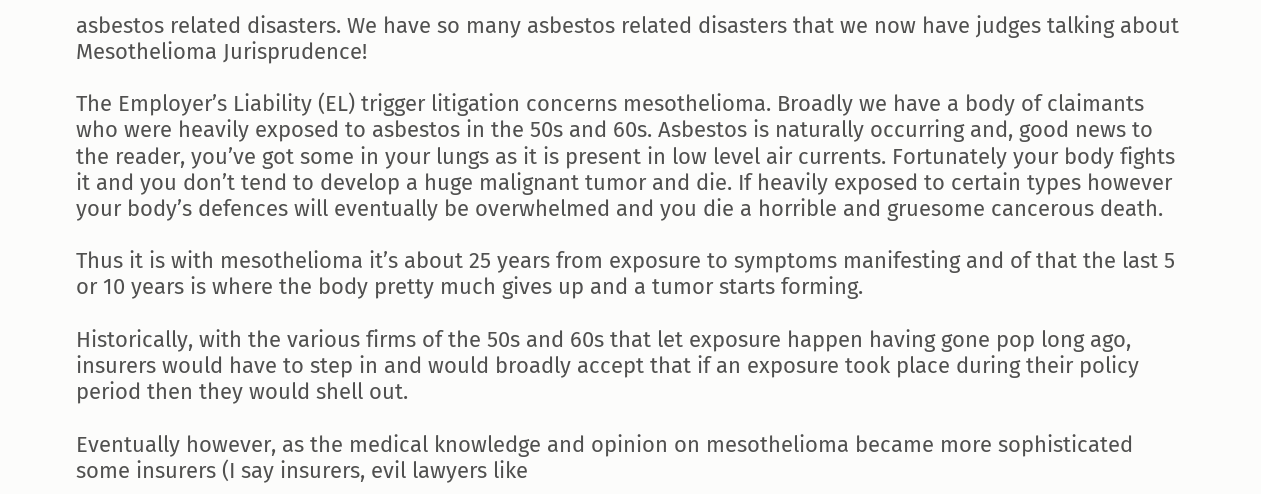asbestos related disasters. We have so many asbestos related disasters that we now have judges talking about Mesothelioma Jurisprudence!

The Employer’s Liability (EL) trigger litigation concerns mesothelioma. Broadly we have a body of claimants who were heavily exposed to asbestos in the 50s and 60s. Asbestos is naturally occurring and, good news to the reader, you’ve got some in your lungs as it is present in low level air currents. Fortunately your body fights it and you don’t tend to develop a huge malignant tumor and die. If heavily exposed to certain types however your body’s defences will eventually be overwhelmed and you die a horrible and gruesome cancerous death.

Thus it is with mesothelioma it’s about 25 years from exposure to symptoms manifesting and of that the last 5 or 10 years is where the body pretty much gives up and a tumor starts forming.

Historically, with the various firms of the 50s and 60s that let exposure happen having gone pop long ago, insurers would have to step in and would broadly accept that if an exposure took place during their policy period then they would shell out.

Eventually however, as the medical knowledge and opinion on mesothelioma became more sophisticated some insurers (I say insurers, evil lawyers like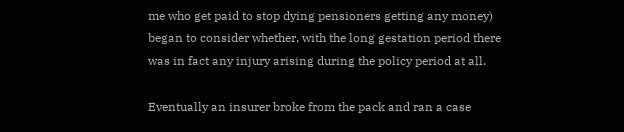me who get paid to stop dying pensioners getting any money) began to consider whether, with the long gestation period there was in fact any injury arising during the policy period at all.

Eventually an insurer broke from the pack and ran a case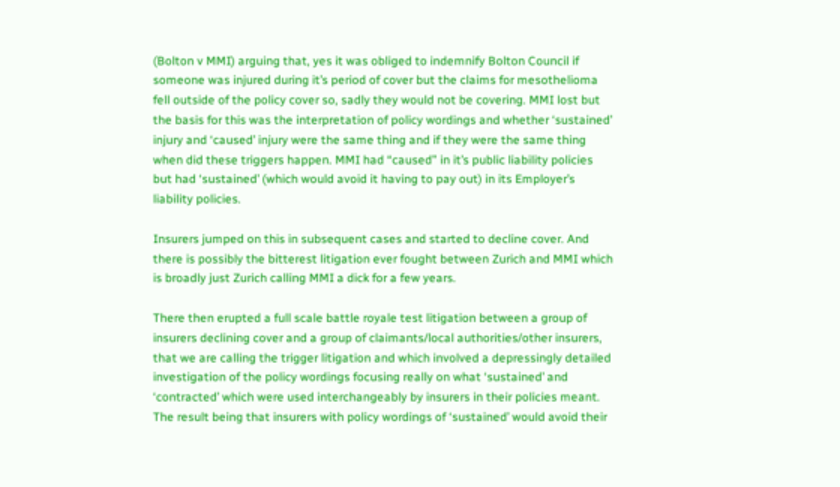(Bolton v MMI) arguing that, yes it was obliged to indemnify Bolton Council if someone was injured during it’s period of cover but the claims for mesothelioma fell outside of the policy cover so, sadly they would not be covering. MMI lost but the basis for this was the interpretation of policy wordings and whether ‘sustained’ injury and ‘caused’ injury were the same thing and if they were the same thing when did these triggers happen. MMI had “caused” in it’s public liability policies but had ‘sustained’ (which would avoid it having to pay out) in its Employer’s liability policies.

Insurers jumped on this in subsequent cases and started to decline cover. And there is possibly the bitterest litigation ever fought between Zurich and MMI which is broadly just Zurich calling MMI a dick for a few years.

There then erupted a full scale battle royale test litigation between a group of insurers declining cover and a group of claimants/local authorities/other insurers, that we are calling the trigger litigation and which involved a depressingly detailed investigation of the policy wordings focusing really on what ‘sustained’ and ‘contracted’ which were used interchangeably by insurers in their policies meant. The result being that insurers with policy wordings of ‘sustained’ would avoid their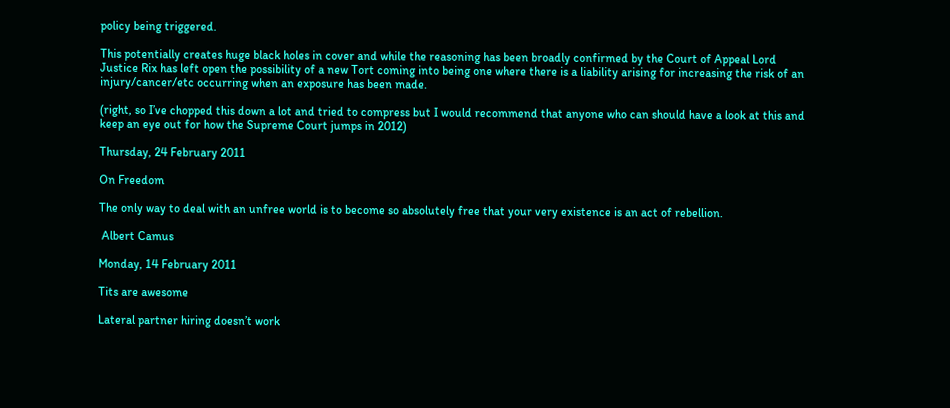policy being triggered.

This potentially creates huge black holes in cover and while the reasoning has been broadly confirmed by the Court of Appeal Lord Justice Rix has left open the possibility of a new Tort coming into being one where there is a liability arising for increasing the risk of an injury/cancer/etc occurring when an exposure has been made.

(right, so I’ve chopped this down a lot and tried to compress but I would recommend that anyone who can should have a look at this and keep an eye out for how the Supreme Court jumps in 2012)

Thursday, 24 February 2011

On Freedom

The only way to deal with an unfree world is to become so absolutely free that your very existence is an act of rebellion.

 Albert Camus

Monday, 14 February 2011

Tits are awesome

Lateral partner hiring doesn’t work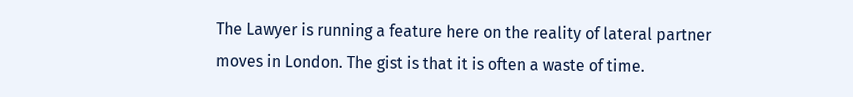The Lawyer is running a feature here on the reality of lateral partner moves in London. The gist is that it is often a waste of time.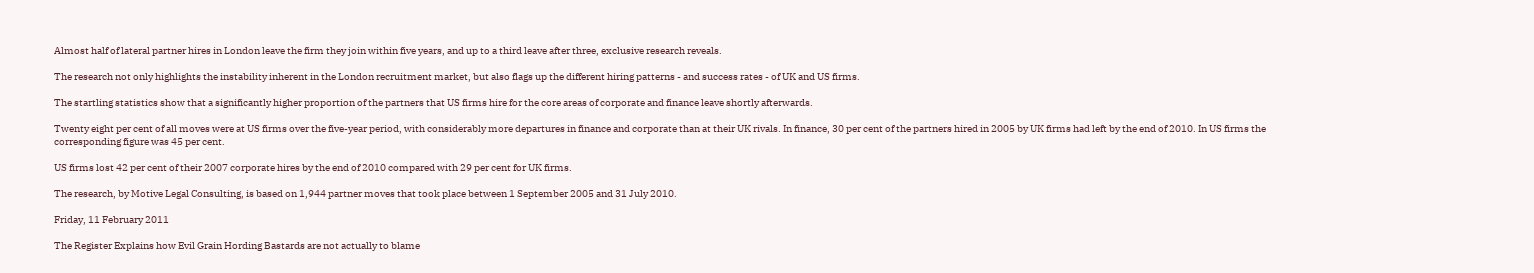Almost half of lateral partner hires in London leave the firm they join within five years, and up to a third leave after three, exclusive research reveals.

The research not only highlights the instability inherent in the London recruitment market, but also flags up the different hiring patterns - and success rates - of UK and US firms.

The startling statistics show that a significantly higher proportion of the partners that US firms hire for the core areas of corporate and finance leave shortly afterwards.

Twenty eight per cent of all moves were at US firms over the five-year period, with considerably more departures in finance and corporate than at their UK rivals. In finance, 30 per cent of the partners hired in 2005 by UK firms had left by the end of 2010. In US firms the corresponding figure was 45 per cent.

US firms lost 42 per cent of their 2007 corporate hires by the end of 2010 compared with 29 per cent for UK firms.

The research, by Motive Legal Consulting, is based on 1,944 partner moves that took place between 1 September 2005 and 31 July 2010.

Friday, 11 February 2011

The Register Explains how Evil Grain Hording Bastards are not actually to blame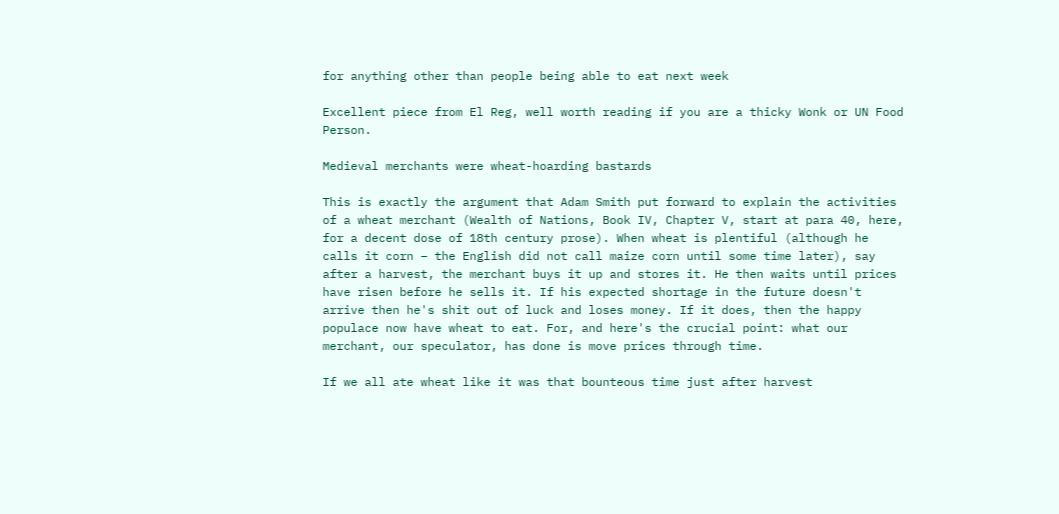for anything other than people being able to eat next week

Excellent piece from El Reg, well worth reading if you are a thicky Wonk or UN Food Person.

Medieval merchants were wheat-hoarding bastards

This is exactly the argument that Adam Smith put forward to explain the activities of a wheat merchant (Wealth of Nations, Book IV, Chapter V, start at para 40, here, for a decent dose of 18th century prose). When wheat is plentiful (although he calls it corn – the English did not call maize corn until some time later), say after a harvest, the merchant buys it up and stores it. He then waits until prices have risen before he sells it. If his expected shortage in the future doesn't arrive then he's shit out of luck and loses money. If it does, then the happy populace now have wheat to eat. For, and here's the crucial point: what our merchant, our speculator, has done is move prices through time.

If we all ate wheat like it was that bounteous time just after harvest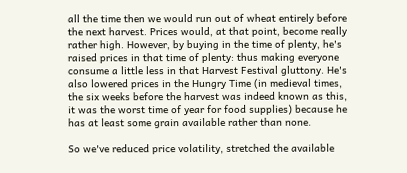all the time then we would run out of wheat entirely before the next harvest. Prices would, at that point, become really rather high. However, by buying in the time of plenty, he's raised prices in that time of plenty: thus making everyone consume a little less in that Harvest Festival gluttony. He's also lowered prices in the Hungry Time (in medieval times, the six weeks before the harvest was indeed known as this, it was the worst time of year for food supplies) because he has at least some grain available rather than none.

So we've reduced price volatility, stretched the available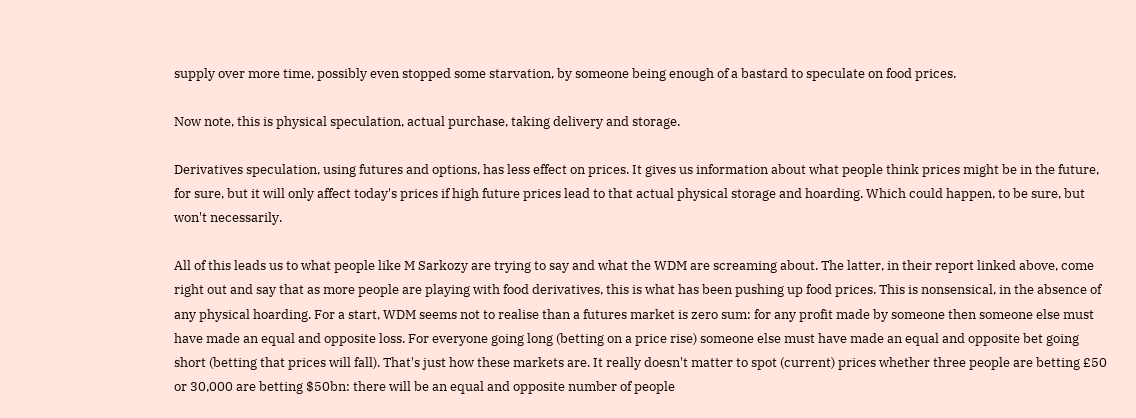supply over more time, possibly even stopped some starvation, by someone being enough of a bastard to speculate on food prices.

Now note, this is physical speculation, actual purchase, taking delivery and storage.

Derivatives speculation, using futures and options, has less effect on prices. It gives us information about what people think prices might be in the future, for sure, but it will only affect today's prices if high future prices lead to that actual physical storage and hoarding. Which could happen, to be sure, but won't necessarily.

All of this leads us to what people like M Sarkozy are trying to say and what the WDM are screaming about. The latter, in their report linked above, come right out and say that as more people are playing with food derivatives, this is what has been pushing up food prices. This is nonsensical, in the absence of any physical hoarding. For a start, WDM seems not to realise than a futures market is zero sum: for any profit made by someone then someone else must have made an equal and opposite loss. For everyone going long (betting on a price rise) someone else must have made an equal and opposite bet going short (betting that prices will fall). That's just how these markets are. It really doesn't matter to spot (current) prices whether three people are betting £50 or 30,000 are betting $50bn: there will be an equal and opposite number of people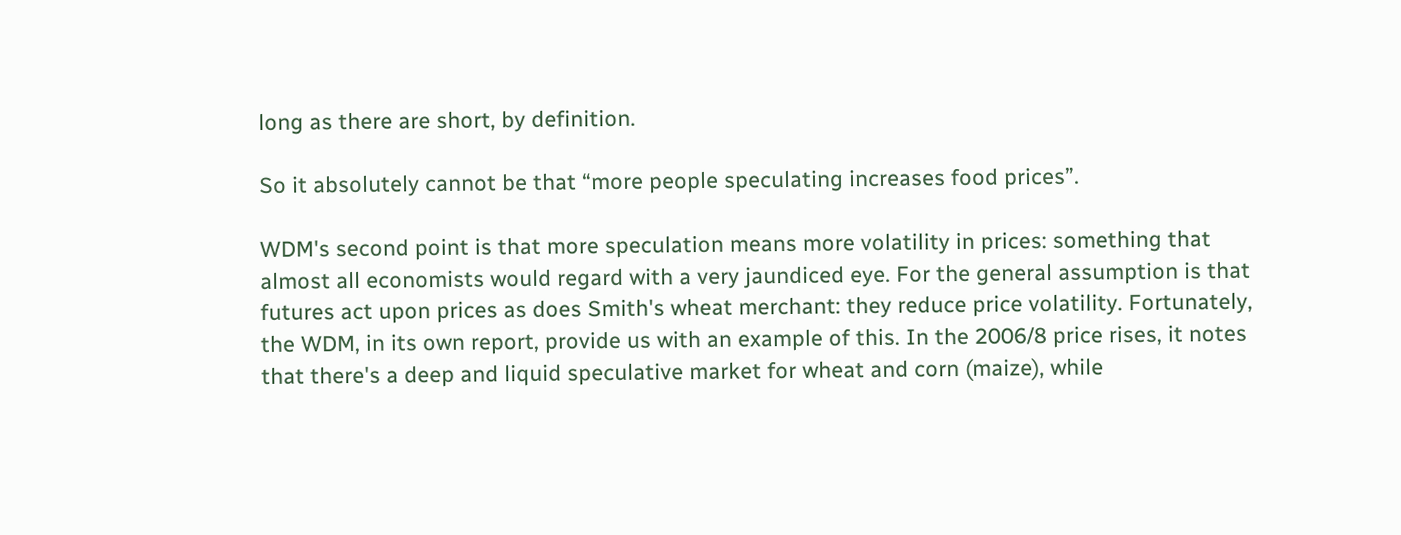long as there are short, by definition.

So it absolutely cannot be that “more people speculating increases food prices”.

WDM's second point is that more speculation means more volatility in prices: something that almost all economists would regard with a very jaundiced eye. For the general assumption is that futures act upon prices as does Smith's wheat merchant: they reduce price volatility. Fortunately, the WDM, in its own report, provide us with an example of this. In the 2006/8 price rises, it notes that there's a deep and liquid speculative market for wheat and corn (maize), while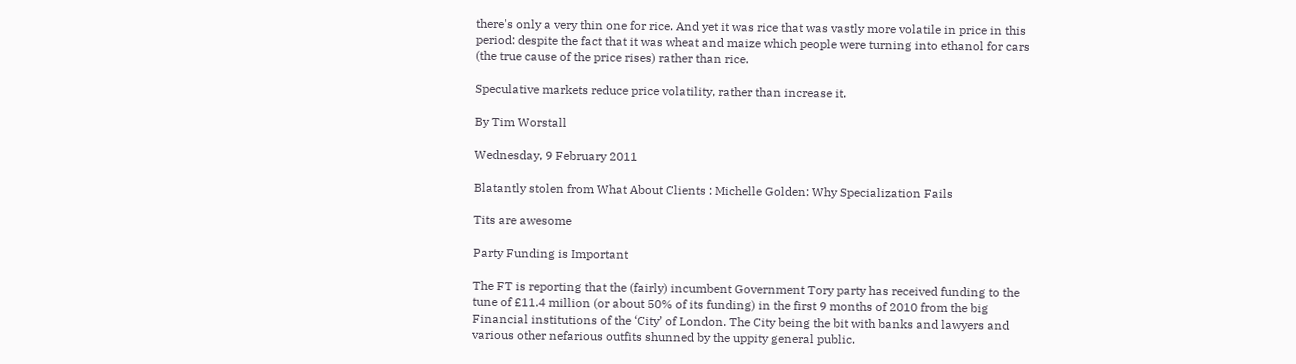there's only a very thin one for rice. And yet it was rice that was vastly more volatile in price in this period: despite the fact that it was wheat and maize which people were turning into ethanol for cars (the true cause of the price rises) rather than rice.

Speculative markets reduce price volatility, rather than increase it.

By Tim Worstall

Wednesday, 9 February 2011

Blatantly stolen from What About Clients : Michelle Golden: Why Specialization Fails

Tits are awesome

Party Funding is Important

The FT is reporting that the (fairly) incumbent Government Tory party has received funding to the tune of £11.4 million (or about 50% of its funding) in the first 9 months of 2010 from the big Financial institutions of the ‘City’ of London. The City being the bit with banks and lawyers and various other nefarious outfits shunned by the uppity general public.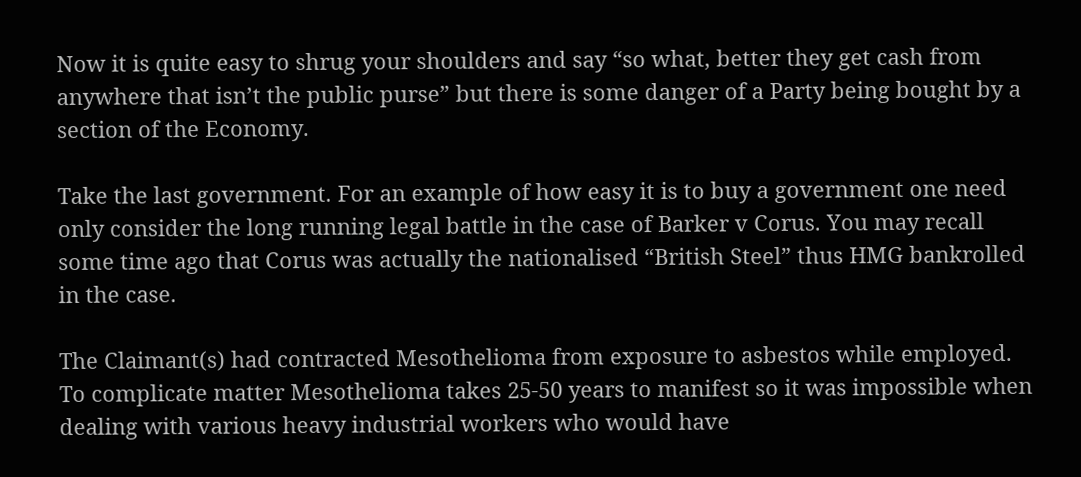Now it is quite easy to shrug your shoulders and say “so what, better they get cash from anywhere that isn’t the public purse” but there is some danger of a Party being bought by a section of the Economy.

Take the last government. For an example of how easy it is to buy a government one need only consider the long running legal battle in the case of Barker v Corus. You may recall some time ago that Corus was actually the nationalised “British Steel” thus HMG bankrolled in the case.

The Claimant(s) had contracted Mesothelioma from exposure to asbestos while employed. To complicate matter Mesothelioma takes 25-50 years to manifest so it was impossible when dealing with various heavy industrial workers who would have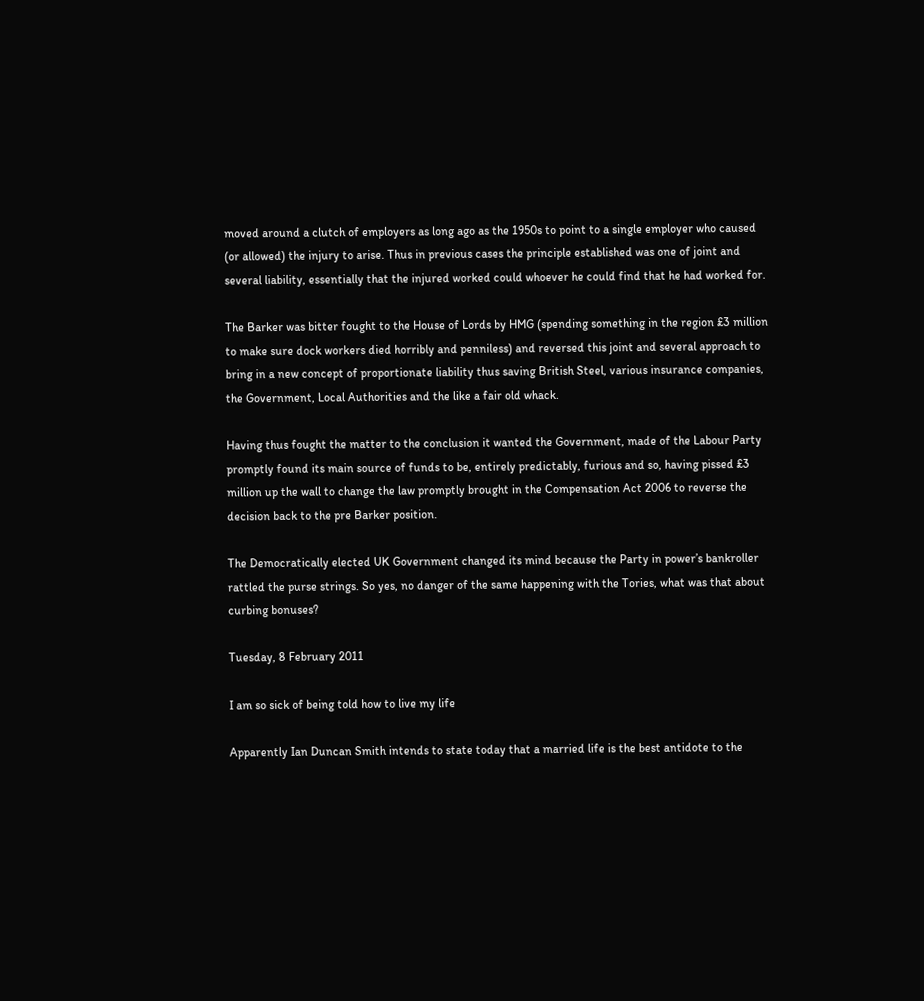moved around a clutch of employers as long ago as the 1950s to point to a single employer who caused (or allowed) the injury to arise. Thus in previous cases the principle established was one of joint and several liability, essentially that the injured worked could whoever he could find that he had worked for.

The Barker was bitter fought to the House of Lords by HMG (spending something in the region £3 million to make sure dock workers died horribly and penniless) and reversed this joint and several approach to bring in a new concept of proportionate liability thus saving British Steel, various insurance companies, the Government, Local Authorities and the like a fair old whack.

Having thus fought the matter to the conclusion it wanted the Government, made of the Labour Party promptly found its main source of funds to be, entirely predictably, furious and so, having pissed £3 million up the wall to change the law promptly brought in the Compensation Act 2006 to reverse the decision back to the pre Barker position.

The Democratically elected UK Government changed its mind because the Party in power’s bankroller rattled the purse strings. So yes, no danger of the same happening with the Tories, what was that about curbing bonuses?

Tuesday, 8 February 2011

I am so sick of being told how to live my life

Apparently Ian Duncan Smith intends to state today that a married life is the best antidote to the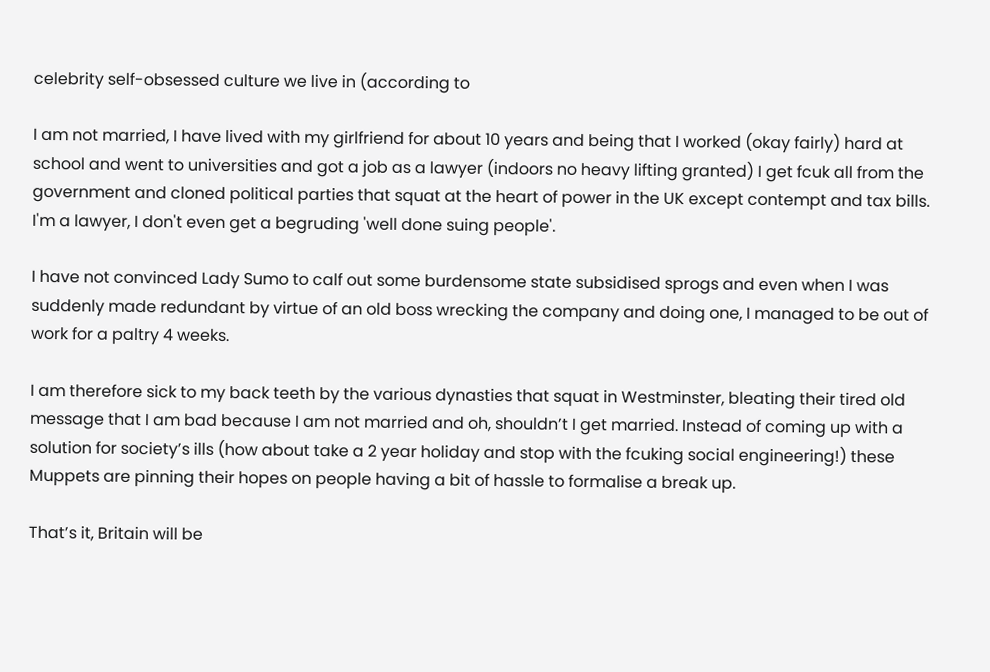celebrity self-obsessed culture we live in (according to

I am not married, I have lived with my girlfriend for about 10 years and being that I worked (okay fairly) hard at school and went to universities and got a job as a lawyer (indoors no heavy lifting granted) I get fcuk all from the government and cloned political parties that squat at the heart of power in the UK except contempt and tax bills. I'm a lawyer, I don't even get a begruding 'well done suing people'.

I have not convinced Lady Sumo to calf out some burdensome state subsidised sprogs and even when I was suddenly made redundant by virtue of an old boss wrecking the company and doing one, I managed to be out of work for a paltry 4 weeks.

I am therefore sick to my back teeth by the various dynasties that squat in Westminster, bleating their tired old message that I am bad because I am not married and oh, shouldn’t I get married. Instead of coming up with a solution for society’s ills (how about take a 2 year holiday and stop with the fcuking social engineering!) these Muppets are pinning their hopes on people having a bit of hassle to formalise a break up.

That’s it, Britain will be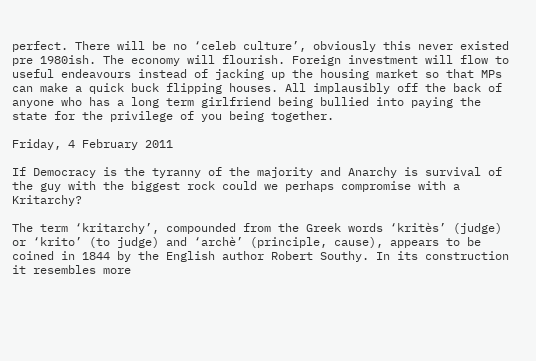perfect. There will be no ‘celeb culture’, obviously this never existed pre 1980ish. The economy will flourish. Foreign investment will flow to useful endeavours instead of jacking up the housing market so that MPs can make a quick buck flipping houses. All implausibly off the back of anyone who has a long term girlfriend being bullied into paying the state for the privilege of you being together.

Friday, 4 February 2011

If Democracy is the tyranny of the majority and Anarchy is survival of the guy with the biggest rock could we perhaps compromise with a Kritarchy?

The term ‘kritarchy’, compounded from the Greek words ‘kritès’ (judge) or ‘krito’ (to judge) and ‘archè’ (principle, cause), appears to be coined in 1844 by the English author Robert Southy. In its construction it resembles more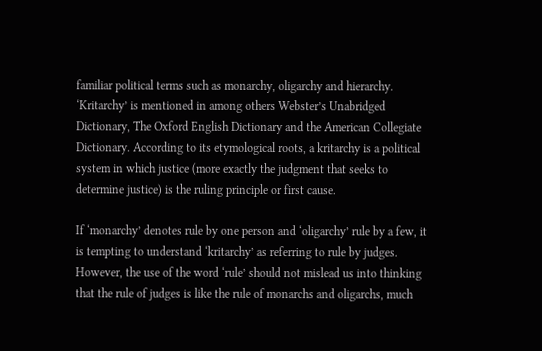familiar political terms such as monarchy, oligarchy and hierarchy. ‘Kritarchy’ is mentioned in among others Webster’s Unabridged Dictionary, The Oxford English Dictionary and the American Collegiate Dictionary. According to its etymological roots, a kritarchy is a political system in which justice (more exactly the judgment that seeks to determine justice) is the ruling principle or first cause.

If ‘monarchy’ denotes rule by one person and ‘oligarchy’ rule by a few, it is tempting to understand ‘kritarchy’ as referring to rule by judges. However, the use of the word ‘rule’ should not mislead us into thinking that the rule of judges is like the rule of monarchs and oligarchs, much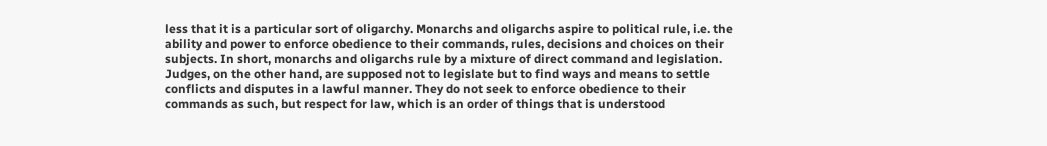less that it is a particular sort of oligarchy. Monarchs and oligarchs aspire to political rule, i.e. the ability and power to enforce obedience to their commands, rules, decisions and choices on their subjects. In short, monarchs and oligarchs rule by a mixture of direct command and legislation. Judges, on the other hand, are supposed not to legislate but to find ways and means to settle conflicts and disputes in a lawful manner. They do not seek to enforce obedience to their commands as such, but respect for law, which is an order of things that is understood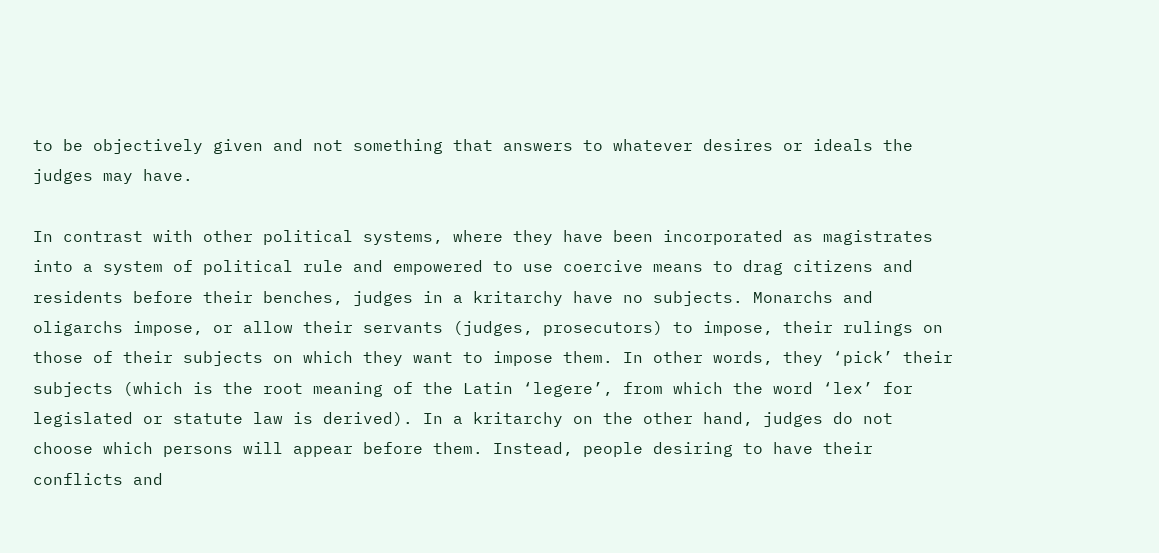to be objectively given and not something that answers to whatever desires or ideals the judges may have.

In contrast with other political systems, where they have been incorporated as magistrates into a system of political rule and empowered to use coercive means to drag citizens and residents before their benches, judges in a kritarchy have no subjects. Monarchs and oligarchs impose, or allow their servants (judges, prosecutors) to impose, their rulings on those of their subjects on which they want to impose them. In other words, they ‘pick’ their subjects (which is the root meaning of the Latin ‘legere’, from which the word ‘lex’ for legislated or statute law is derived). In a kritarchy on the other hand, judges do not choose which persons will appear before them. Instead, people desiring to have their conflicts and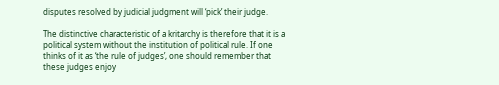disputes resolved by judicial judgment will ‘pick’ their judge.

The distinctive characteristic of a kritarchy is therefore that it is a political system without the institution of political rule. If one thinks of it as ‘the rule of judges’, one should remember that these judges enjoy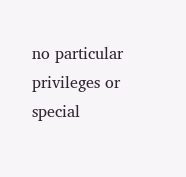no particular privileges or special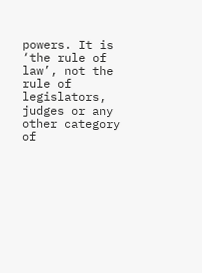powers. It is ‘the rule of law’, not the rule of legislators, judges or any other category of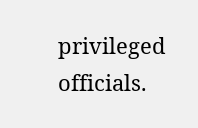privileged officials.